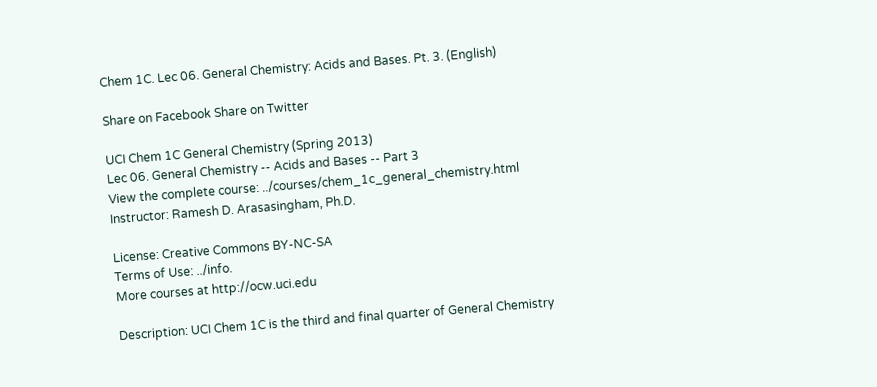Chem 1C. Lec 06. General Chemistry: Acids and Bases. Pt. 3. (English)

Share on Facebook Share on Twitter

UCI Chem 1C General Chemistry (Spring 2013)
Lec 06. General Chemistry -- Acids and Bases -- Part 3
View the complete course: ../courses/chem_1c_general_chemistry.html
Instructor: Ramesh D. Arasasingham, Ph.D.

License: Creative Commons BY-NC-SA
Terms of Use: ../info.
More courses at http://ocw.uci.edu

Description: UCI Chem 1C is the third and final quarter of General Chemistry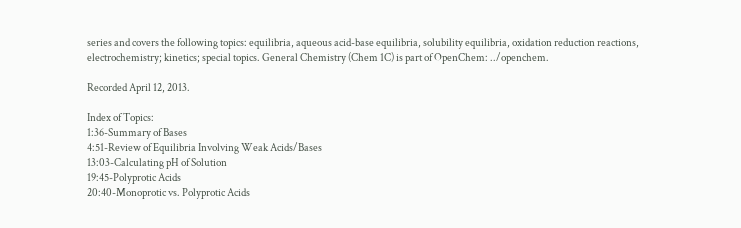series and covers the following topics: equilibria, aqueous acid-base equilibria, solubility equilibria, oxidation reduction reactions, electrochemistry; kinetics; special topics. General Chemistry (Chem 1C) is part of OpenChem: ../openchem.

Recorded April 12, 2013.

Index of Topics:
1:36-Summary of Bases
4:51-Review of Equilibria Involving Weak Acids/Bases
13:03-Calculating pH of Solution
19:45-Polyprotic Acids
20:40-Monoprotic vs. Polyprotic Acids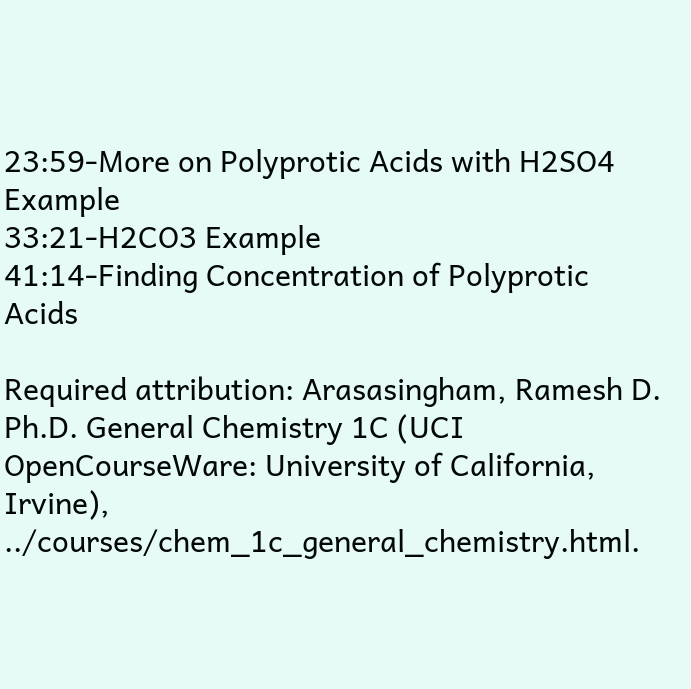23:59-More on Polyprotic Acids with H2SO4 Example
33:21-H2CO3 Example
41:14-Finding Concentration of Polyprotic Acids

Required attribution: Arasasingham, Ramesh D. Ph.D. General Chemistry 1C (UCI OpenCourseWare: University of California, Irvine),  ../courses/chem_1c_general_chemistry.html.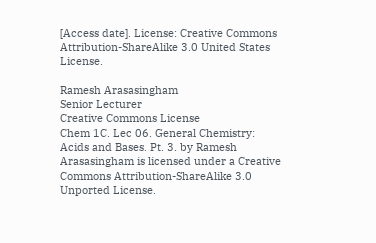[Access date]. License: Creative Commons Attribution-ShareAlike 3.0 United States License.

Ramesh Arasasingham
Senior Lecturer
Creative Commons License
Chem 1C. Lec 06. General Chemistry: Acids and Bases. Pt. 3. by Ramesh Arasasingham is licensed under a Creative Commons Attribution-ShareAlike 3.0 Unported License.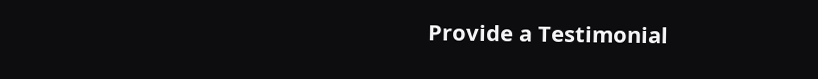Provide a Testimonial